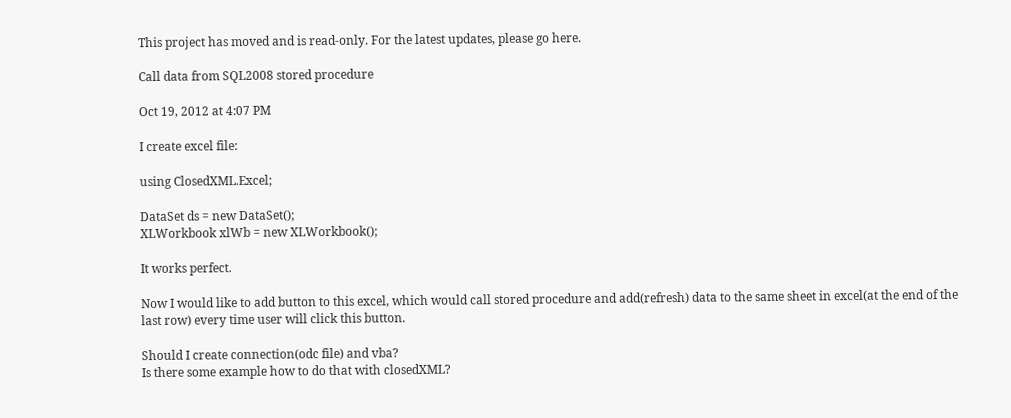This project has moved and is read-only. For the latest updates, please go here.

Call data from SQL2008 stored procedure

Oct 19, 2012 at 4:07 PM

I create excel file:

using ClosedXML.Excel;

DataSet ds = new DataSet();
XLWorkbook xlWb = new XLWorkbook();

It works perfect.

Now I would like to add button to this excel, which would call stored procedure and add(refresh) data to the same sheet in excel(at the end of the last row) every time user will click this button.

Should I create connection(odc file) and vba?
Is there some example how to do that with closedXML?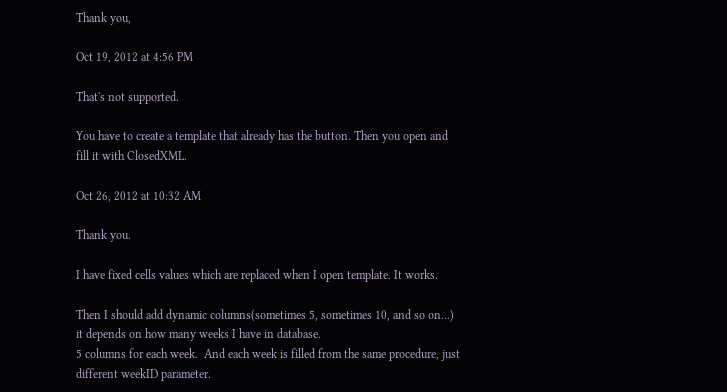Thank you,

Oct 19, 2012 at 4:56 PM

That's not supported.

You have to create a template that already has the button. Then you open and fill it with ClosedXML.

Oct 26, 2012 at 10:32 AM

Thank you.

I have fixed cells values which are replaced when I open template. It works.

Then I should add dynamic columns(sometimes 5, sometimes 10, and so on...) it depends on how many weeks I have in database.
5 columns for each week.  And each week is filled from the same procedure, just different weekID parameter.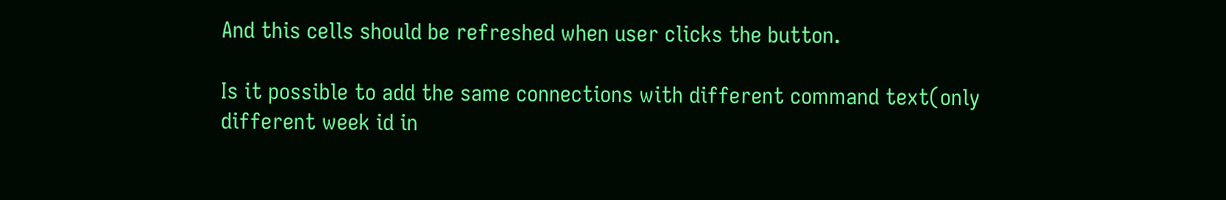And this cells should be refreshed when user clicks the button.

Is it possible to add the same connections with different command text(only different week id in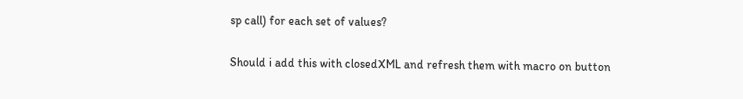sp call) for each set of values?

Should i add this with closedXML and refresh them with macro on button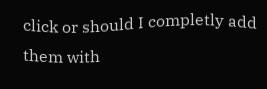click or should I completly add them with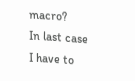macro?
In last case I have to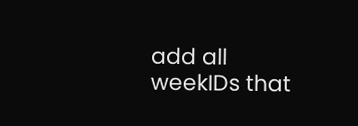add all weekIDs that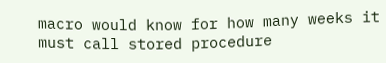macro would know for how many weeks it must call stored procedure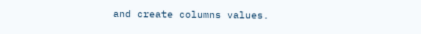and create columns values.